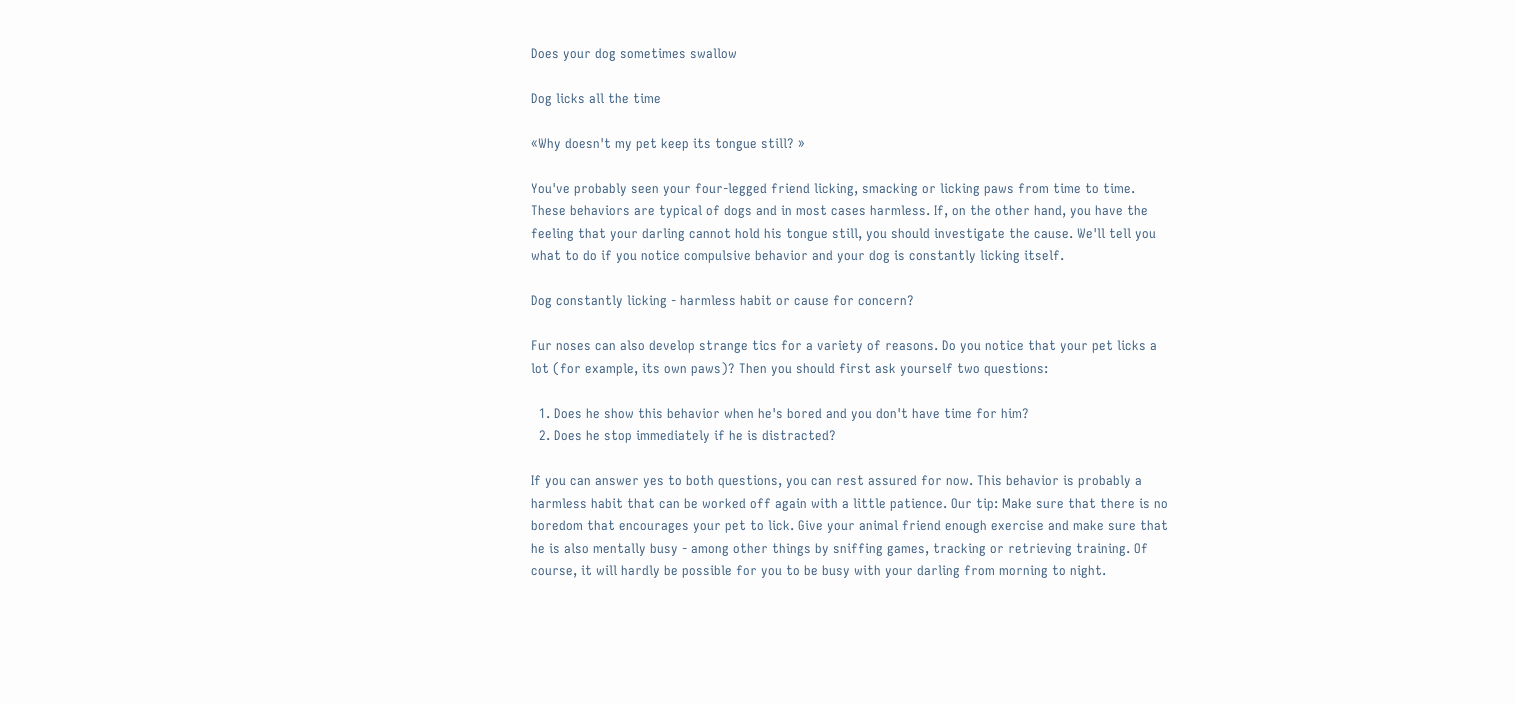Does your dog sometimes swallow

Dog licks all the time

«Why doesn't my pet keep its tongue still? »

You've probably seen your four-legged friend licking, smacking or licking paws from time to time. These behaviors are typical of dogs and in most cases harmless. If, on the other hand, you have the feeling that your darling cannot hold his tongue still, you should investigate the cause. We'll tell you what to do if you notice compulsive behavior and your dog is constantly licking itself.

Dog constantly licking - harmless habit or cause for concern?

Fur noses can also develop strange tics for a variety of reasons. Do you notice that your pet licks a lot (for example, its own paws)? Then you should first ask yourself two questions:

  1. Does he show this behavior when he's bored and you don't have time for him?
  2. Does he stop immediately if he is distracted?

If you can answer yes to both questions, you can rest assured for now. This behavior is probably a harmless habit that can be worked off again with a little patience. Our tip: Make sure that there is no boredom that encourages your pet to lick. Give your animal friend enough exercise and make sure that he is also mentally busy - among other things by sniffing games, tracking or retrieving training. Of course, it will hardly be possible for you to be busy with your darling from morning to night.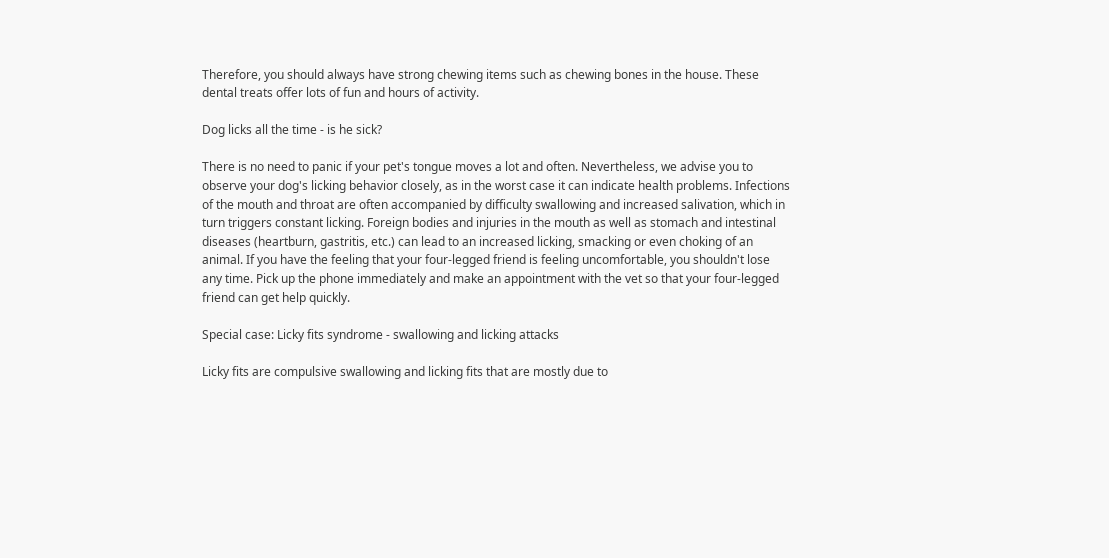Therefore, you should always have strong chewing items such as chewing bones in the house. These dental treats offer lots of fun and hours of activity.

Dog licks all the time - is he sick?

There is no need to panic if your pet's tongue moves a lot and often. Nevertheless, we advise you to observe your dog's licking behavior closely, as in the worst case it can indicate health problems. Infections of the mouth and throat are often accompanied by difficulty swallowing and increased salivation, which in turn triggers constant licking. Foreign bodies and injuries in the mouth as well as stomach and intestinal diseases (heartburn, gastritis, etc.) can lead to an increased licking, smacking or even choking of an animal. If you have the feeling that your four-legged friend is feeling uncomfortable, you shouldn't lose any time. Pick up the phone immediately and make an appointment with the vet so that your four-legged friend can get help quickly.

Special case: Licky fits syndrome - swallowing and licking attacks

Licky fits are compulsive swallowing and licking fits that are mostly due to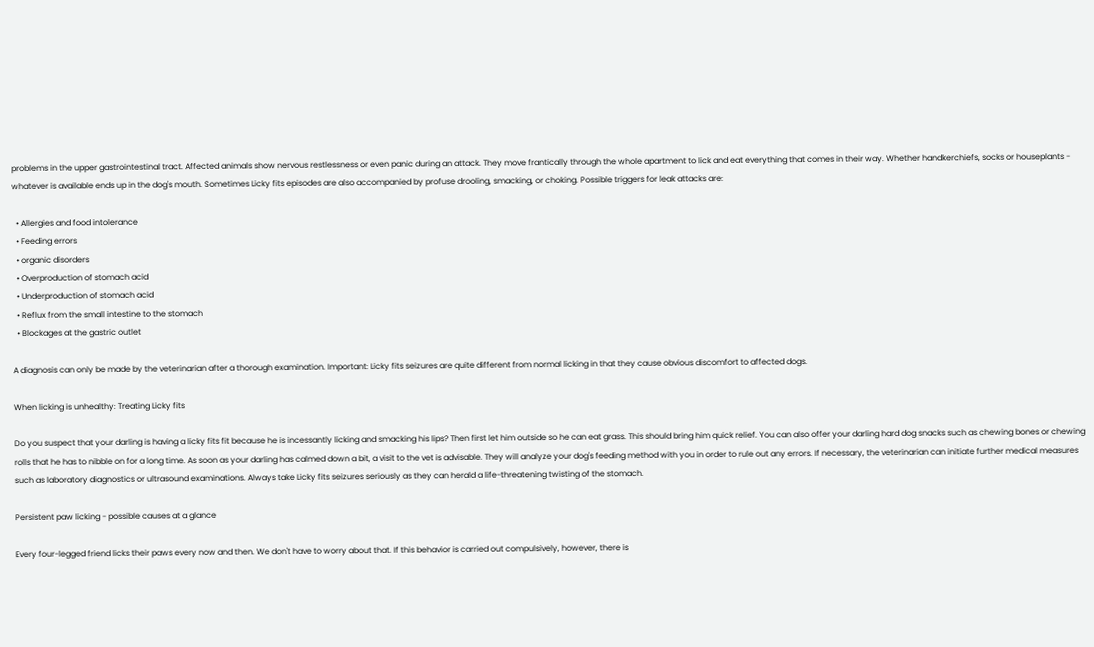problems in the upper gastrointestinal tract. Affected animals show nervous restlessness or even panic during an attack. They move frantically through the whole apartment to lick and eat everything that comes in their way. Whether handkerchiefs, socks or houseplants - whatever is available ends up in the dog's mouth. Sometimes Licky fits episodes are also accompanied by profuse drooling, smacking, or choking. Possible triggers for leak attacks are:

  • Allergies and food intolerance
  • Feeding errors
  • organic disorders
  • Overproduction of stomach acid
  • Underproduction of stomach acid
  • Reflux from the small intestine to the stomach
  • Blockages at the gastric outlet

A diagnosis can only be made by the veterinarian after a thorough examination. Important: Licky fits seizures are quite different from normal licking in that they cause obvious discomfort to affected dogs.

When licking is unhealthy: Treating Licky fits

Do you suspect that your darling is having a licky fits fit because he is incessantly licking and smacking his lips? Then first let him outside so he can eat grass. This should bring him quick relief. You can also offer your darling hard dog snacks such as chewing bones or chewing rolls that he has to nibble on for a long time. As soon as your darling has calmed down a bit, a visit to the vet is advisable. They will analyze your dog's feeding method with you in order to rule out any errors. If necessary, the veterinarian can initiate further medical measures such as laboratory diagnostics or ultrasound examinations. Always take Licky fits seizures seriously as they can herald a life-threatening twisting of the stomach.

Persistent paw licking - possible causes at a glance

Every four-legged friend licks their paws every now and then. We don't have to worry about that. If this behavior is carried out compulsively, however, there is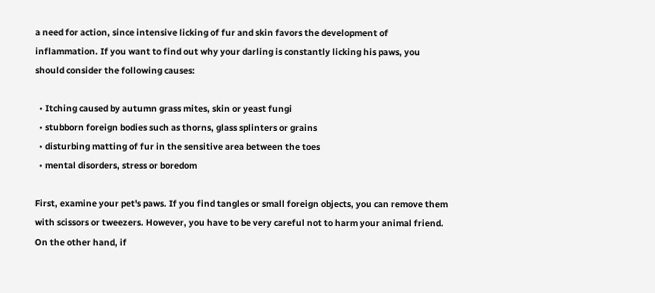a need for action, since intensive licking of fur and skin favors the development of inflammation. If you want to find out why your darling is constantly licking his paws, you should consider the following causes:

  • Itching caused by autumn grass mites, skin or yeast fungi
  • stubborn foreign bodies such as thorns, glass splinters or grains
  • disturbing matting of fur in the sensitive area between the toes
  • mental disorders, stress or boredom

First, examine your pet's paws. If you find tangles or small foreign objects, you can remove them with scissors or tweezers. However, you have to be very careful not to harm your animal friend. On the other hand, if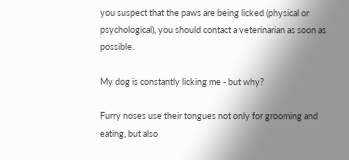you suspect that the paws are being licked (physical or psychological), you should contact a veterinarian as soon as possible.

My dog is constantly licking me - but why?

Furry noses use their tongues not only for grooming and eating, but also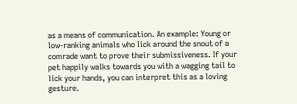as a means of communication. An example: Young or low-ranking animals who lick around the snout of a comrade want to prove their submissiveness. If your pet happily walks towards you with a wagging tail to lick your hands, you can interpret this as a loving gesture.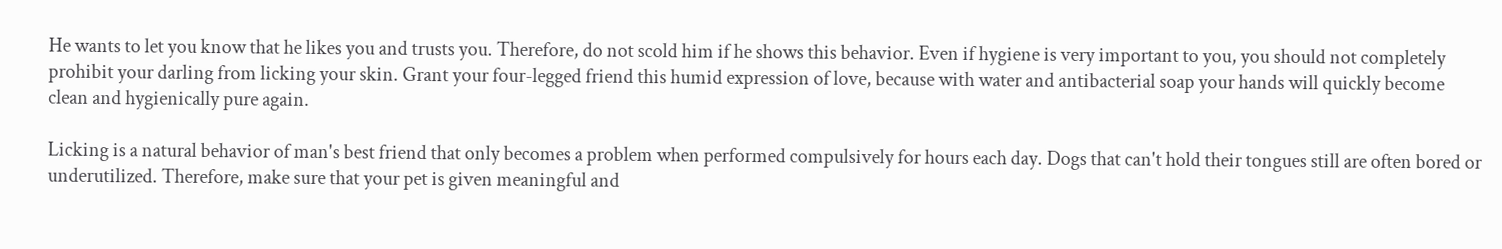He wants to let you know that he likes you and trusts you. Therefore, do not scold him if he shows this behavior. Even if hygiene is very important to you, you should not completely prohibit your darling from licking your skin. Grant your four-legged friend this humid expression of love, because with water and antibacterial soap your hands will quickly become clean and hygienically pure again.

Licking is a natural behavior of man's best friend that only becomes a problem when performed compulsively for hours each day. Dogs that can't hold their tongues still are often bored or underutilized. Therefore, make sure that your pet is given meaningful and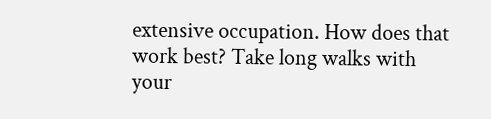extensive occupation. How does that work best? Take long walks with your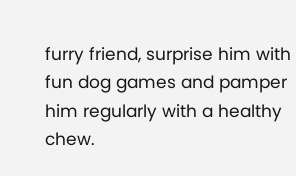furry friend, surprise him with fun dog games and pamper him regularly with a healthy chew.